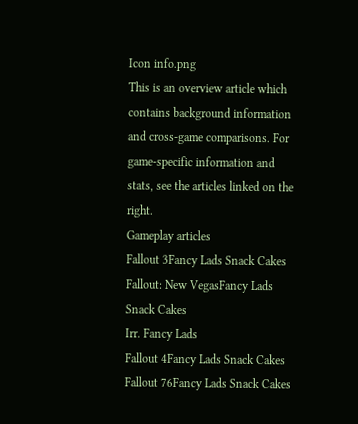Icon info.png
This is an overview article which contains background information and cross-game comparisons. For game-specific information and stats, see the articles linked on the right.
Gameplay articles
Fallout 3Fancy Lads Snack Cakes
Fallout: New VegasFancy Lads Snack Cakes
Irr. Fancy Lads
Fallout 4Fancy Lads Snack Cakes
Fallout 76Fancy Lads Snack Cakes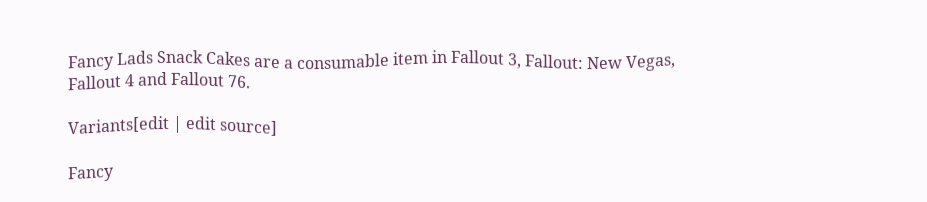Fancy Lads Snack Cakes are a consumable item in Fallout 3, Fallout: New Vegas, Fallout 4 and Fallout 76.

Variants[edit | edit source]

Fancy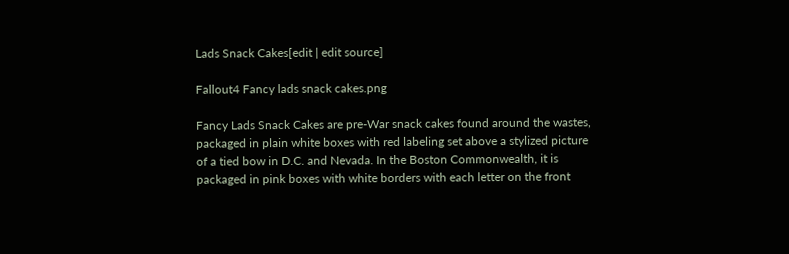Lads Snack Cakes[edit | edit source]

Fallout4 Fancy lads snack cakes.png

Fancy Lads Snack Cakes are pre-War snack cakes found around the wastes, packaged in plain white boxes with red labeling set above a stylized picture of a tied bow in D.C. and Nevada. In the Boston Commonwealth, it is packaged in pink boxes with white borders with each letter on the front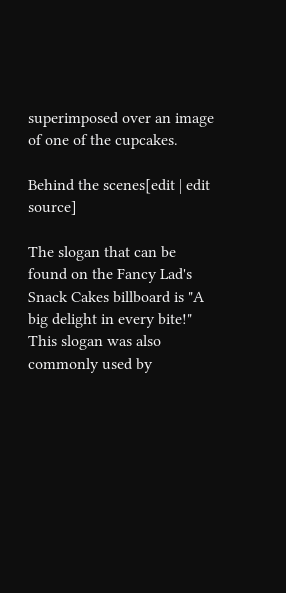superimposed over an image of one of the cupcakes.

Behind the scenes[edit | edit source]

The slogan that can be found on the Fancy Lad's Snack Cakes billboard is "A big delight in every bite!" This slogan was also commonly used by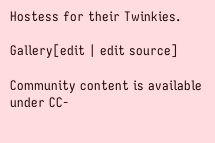Hostess for their Twinkies.

Gallery[edit | edit source]

Community content is available under CC-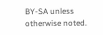BY-SA unless otherwise noted.